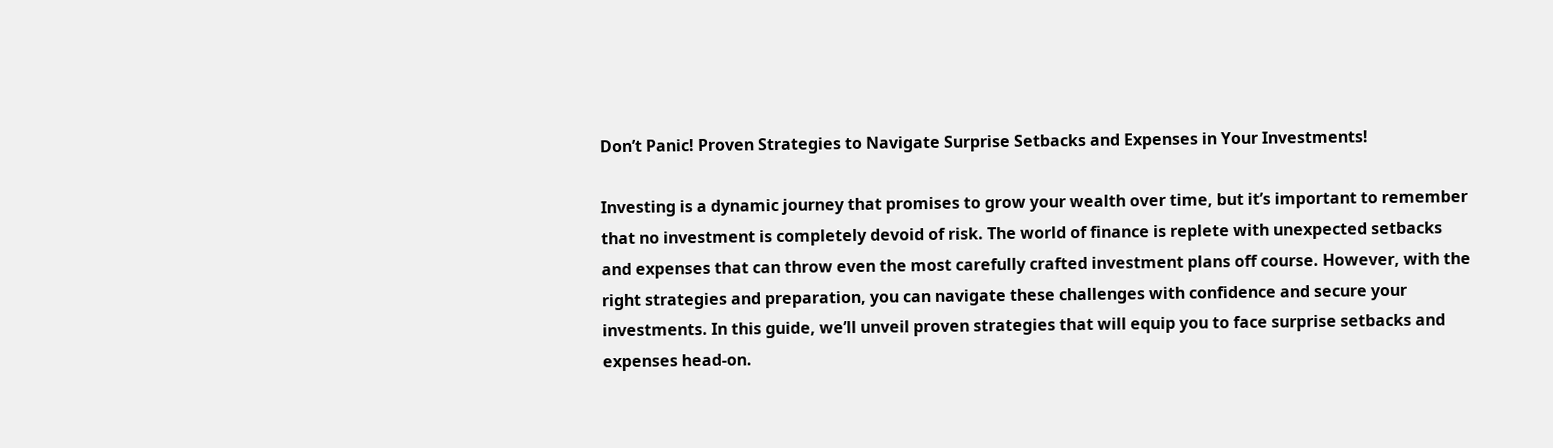Don’t Panic! Proven Strategies to Navigate Surprise Setbacks and Expenses in Your Investments!

Investing is a dynamic journey that promises to grow your wealth over time, but it’s important to remember that no investment is completely devoid of risk. The world of finance is replete with unexpected setbacks and expenses that can throw even the most carefully crafted investment plans off course. However, with the right strategies and preparation, you can navigate these challenges with confidence and secure your investments. In this guide, we’ll unveil proven strategies that will equip you to face surprise setbacks and expenses head-on.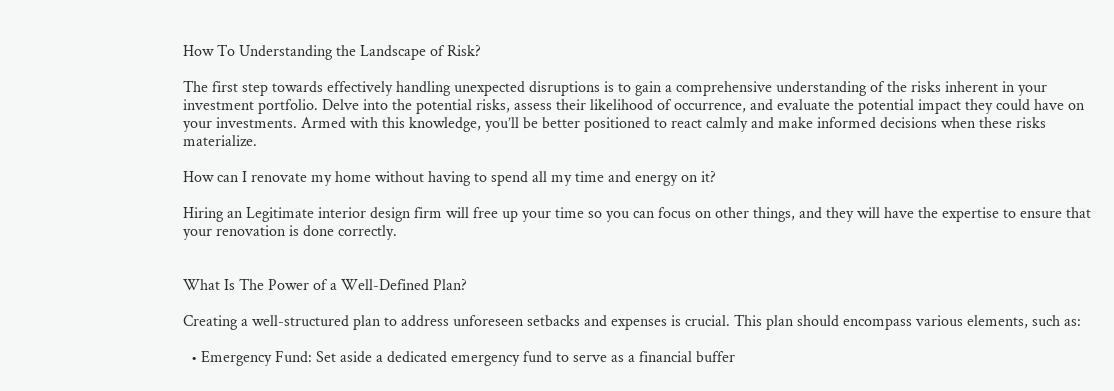How To Understanding the Landscape of Risk?

The first step towards effectively handling unexpected disruptions is to gain a comprehensive understanding of the risks inherent in your investment portfolio. Delve into the potential risks, assess their likelihood of occurrence, and evaluate the potential impact they could have on your investments. Armed with this knowledge, you’ll be better positioned to react calmly and make informed decisions when these risks materialize.

How can I renovate my home without having to spend all my time and energy on it?

Hiring an Legitimate interior design firm will free up your time so you can focus on other things, and they will have the expertise to ensure that your renovation is done correctly.


What Is The Power of a Well-Defined Plan?

Creating a well-structured plan to address unforeseen setbacks and expenses is crucial. This plan should encompass various elements, such as:

  • Emergency Fund: Set aside a dedicated emergency fund to serve as a financial buffer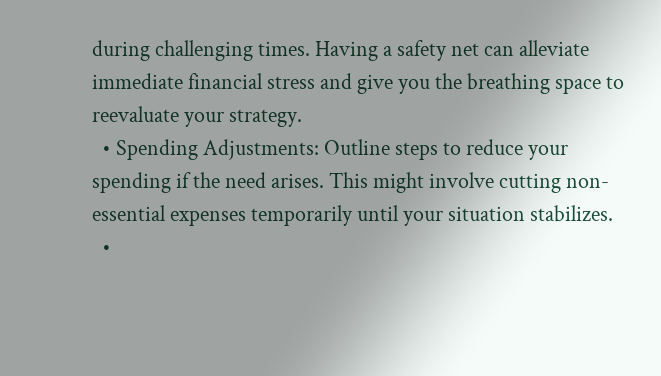during challenging times. Having a safety net can alleviate immediate financial stress and give you the breathing space to reevaluate your strategy.
  • Spending Adjustments: Outline steps to reduce your spending if the need arises. This might involve cutting non-essential expenses temporarily until your situation stabilizes.
  •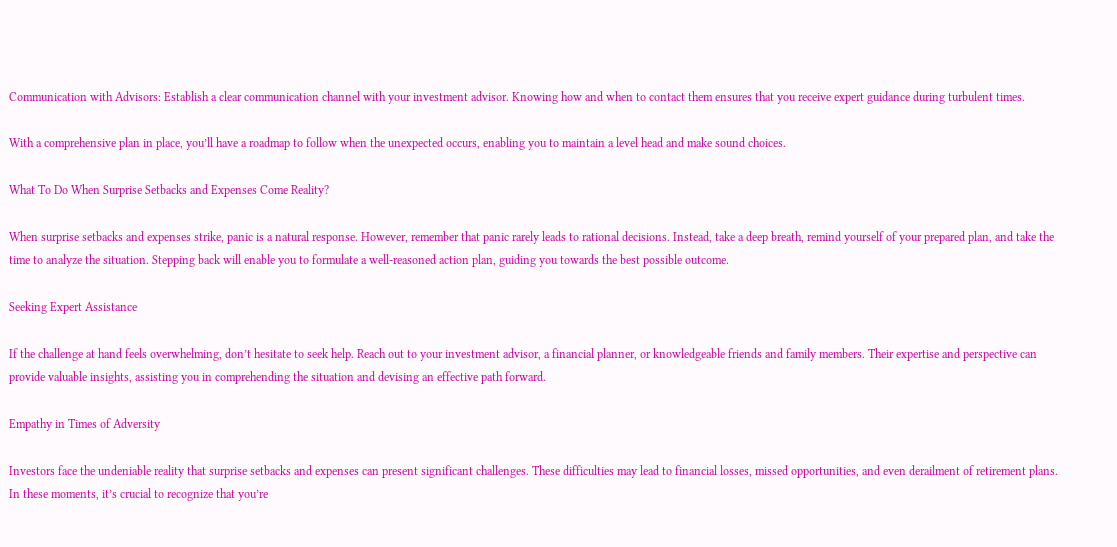Communication with Advisors: Establish a clear communication channel with your investment advisor. Knowing how and when to contact them ensures that you receive expert guidance during turbulent times.

With a comprehensive plan in place, you’ll have a roadmap to follow when the unexpected occurs, enabling you to maintain a level head and make sound choices.

What To Do When Surprise Setbacks and Expenses Come Reality?

When surprise setbacks and expenses strike, panic is a natural response. However, remember that panic rarely leads to rational decisions. Instead, take a deep breath, remind yourself of your prepared plan, and take the time to analyze the situation. Stepping back will enable you to formulate a well-reasoned action plan, guiding you towards the best possible outcome.

Seeking Expert Assistance

If the challenge at hand feels overwhelming, don’t hesitate to seek help. Reach out to your investment advisor, a financial planner, or knowledgeable friends and family members. Their expertise and perspective can provide valuable insights, assisting you in comprehending the situation and devising an effective path forward.

Empathy in Times of Adversity

Investors face the undeniable reality that surprise setbacks and expenses can present significant challenges. These difficulties may lead to financial losses, missed opportunities, and even derailment of retirement plans. In these moments, it’s crucial to recognize that you’re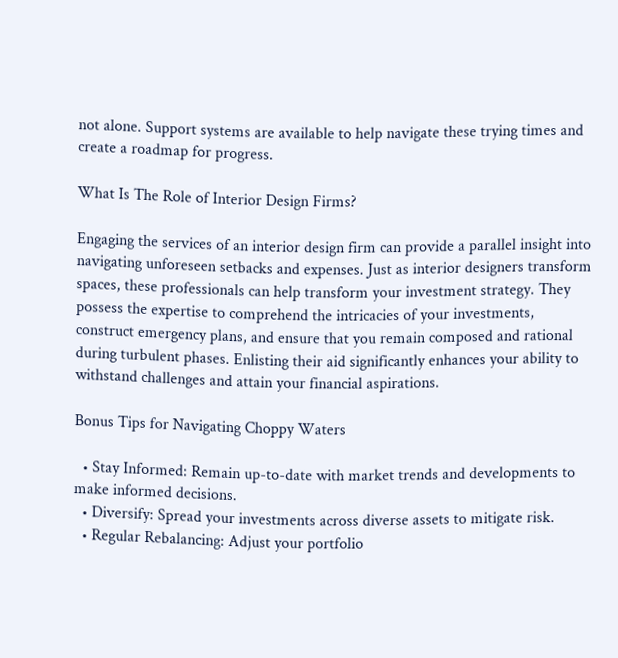not alone. Support systems are available to help navigate these trying times and create a roadmap for progress.

What Is The Role of Interior Design Firms?

Engaging the services of an interior design firm can provide a parallel insight into navigating unforeseen setbacks and expenses. Just as interior designers transform spaces, these professionals can help transform your investment strategy. They possess the expertise to comprehend the intricacies of your investments, construct emergency plans, and ensure that you remain composed and rational during turbulent phases. Enlisting their aid significantly enhances your ability to withstand challenges and attain your financial aspirations.

Bonus Tips for Navigating Choppy Waters

  • Stay Informed: Remain up-to-date with market trends and developments to make informed decisions.
  • Diversify: Spread your investments across diverse assets to mitigate risk.
  • Regular Rebalancing: Adjust your portfolio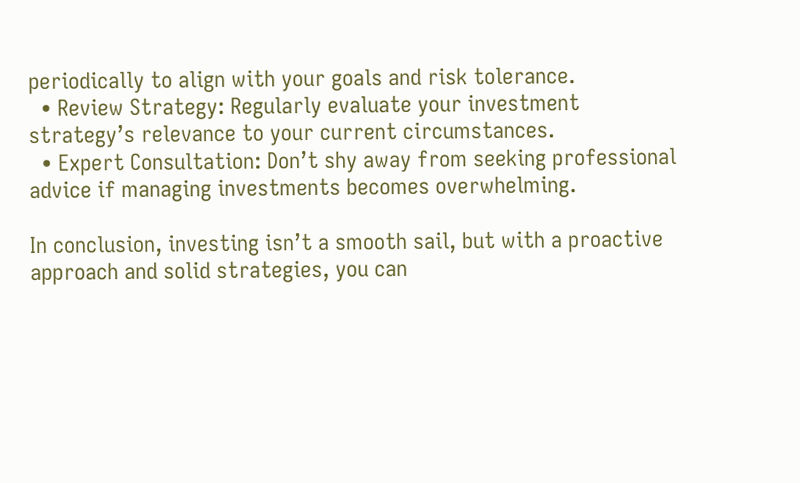periodically to align with your goals and risk tolerance.
  • Review Strategy: Regularly evaluate your investment strategy’s relevance to your current circumstances.
  • Expert Consultation: Don’t shy away from seeking professional advice if managing investments becomes overwhelming.

In conclusion, investing isn’t a smooth sail, but with a proactive approach and solid strategies, you can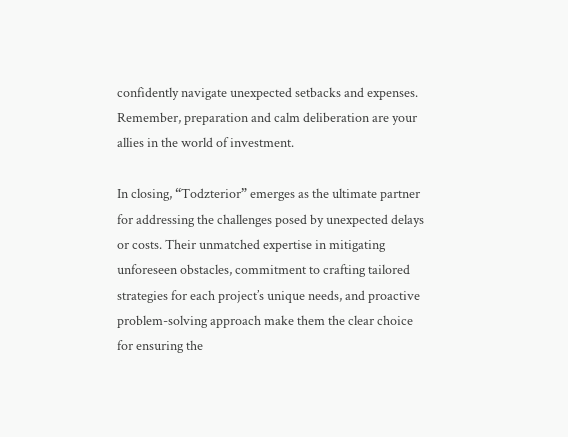confidently navigate unexpected setbacks and expenses. Remember, preparation and calm deliberation are your allies in the world of investment.

In closing, “Todzterior” emerges as the ultimate partner for addressing the challenges posed by unexpected delays or costs. Their unmatched expertise in mitigating unforeseen obstacles, commitment to crafting tailored strategies for each project’s unique needs, and proactive problem-solving approach make them the clear choice for ensuring the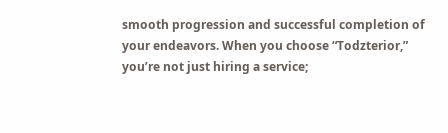smooth progression and successful completion of your endeavors. When you choose “Todzterior,” you’re not just hiring a service;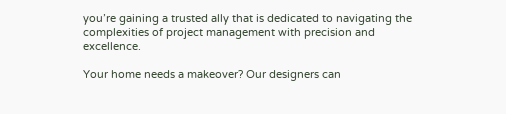you’re gaining a trusted ally that is dedicated to navigating the complexities of project management with precision and excellence.

Your home needs a makeover? Our designers can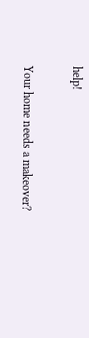help!

Your home needs a makeover?